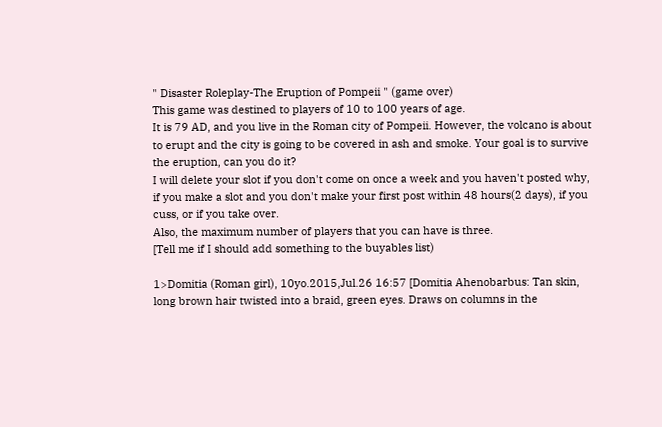" Disaster Roleplay-The Eruption of Pompeii " (game over)
This game was destined to players of 10 to 100 years of age.
It is 79 AD, and you live in the Roman city of Pompeii. However, the volcano is about to erupt and the city is going to be covered in ash and smoke. Your goal is to survive the eruption, can you do it?
I will delete your slot if you don't come on once a week and you haven't posted why, if you make a slot and you don't make your first post within 48 hours(2 days), if you cuss, or if you take over.
Also, the maximum number of players that you can have is three.
[Tell me if I should add something to the buyables list)

1>Domitia (Roman girl), 10yo.2015,Jul.26 16:57 [Domitia Ahenobarbus: Tan skin, long brown hair twisted into a braid, green eyes. Draws on columns in the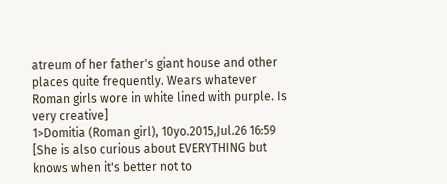atreum of her father's giant house and other places quite frequently. Wears whatever Roman girls wore in white lined with purple. Is very creative]
1>Domitia (Roman girl), 10yo.2015,Jul.26 16:59 [She is also curious about EVERYTHING but knows when it's better not to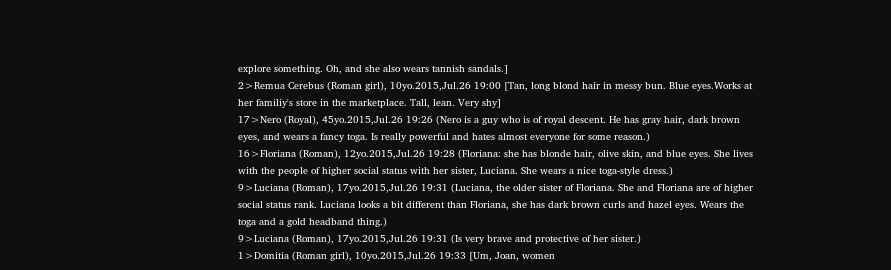explore something. Oh, and she also wears tannish sandals.]
2>Remua Cerebus (Roman girl), 10yo.2015,Jul.26 19:00 [Tan, long blond hair in messy bun. Blue eyes.Works at her familiy's store in the marketplace. Tall, lean. Very shy]
17>Nero (Royal), 45yo.2015,Jul.26 19:26 (Nero is a guy who is of royal descent. He has gray hair, dark brown eyes, and wears a fancy toga. Is really powerful and hates almost everyone for some reason.)
16>Floriana (Roman), 12yo.2015,Jul.26 19:28 (Floriana: she has blonde hair, olive skin, and blue eyes. She lives with the people of higher social status with her sister, Luciana. She wears a nice toga-style dress.)
9>Luciana (Roman), 17yo.2015,Jul.26 19:31 (Luciana, the older sister of Floriana. She and Floriana are of higher social status rank. Luciana looks a bit different than Floriana, she has dark brown curls and hazel eyes. Wears the toga and a gold headband thing.)
9>Luciana (Roman), 17yo.2015,Jul.26 19:31 (Is very brave and protective of her sister.)
1>Domitia (Roman girl), 10yo.2015,Jul.26 19:33 [Um, Joan, women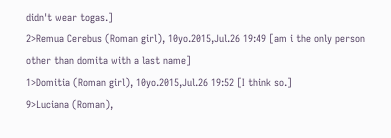didn't wear togas.]
2>Remua Cerebus (Roman girl), 10yo.2015,Jul.26 19:49 [am i the only person other than domita with a last name]
1>Domitia (Roman girl), 10yo.2015,Jul.26 19:52 [I think so.]
9>Luciana (Roman),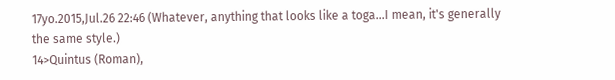17yo.2015,Jul.26 22:46 (Whatever, anything that looks like a toga...I mean, it's generally the same style.)
14>Quintus (Roman),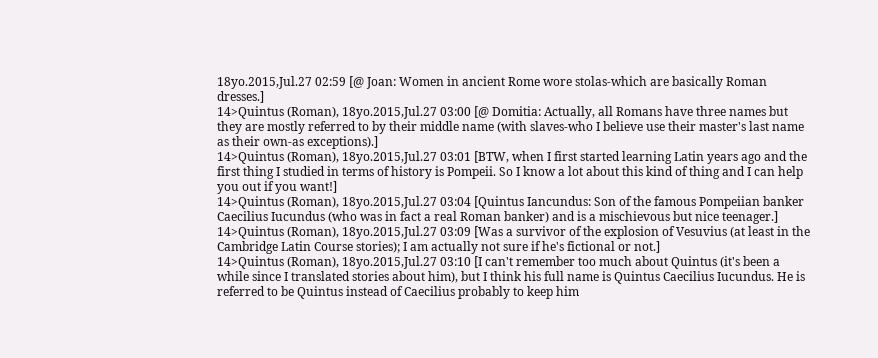18yo.2015,Jul.27 02:59 [@ Joan: Women in ancient Rome wore stolas-which are basically Roman dresses.]
14>Quintus (Roman), 18yo.2015,Jul.27 03:00 [@ Domitia: Actually, all Romans have three names but they are mostly referred to by their middle name (with slaves-who I believe use their master's last name as their own-as exceptions).]
14>Quintus (Roman), 18yo.2015,Jul.27 03:01 [BTW, when I first started learning Latin years ago and the first thing I studied in terms of history is Pompeii. So I know a lot about this kind of thing and I can help you out if you want!]
14>Quintus (Roman), 18yo.2015,Jul.27 03:04 [Quintus Iancundus: Son of the famous Pompeiian banker Caecilius Iucundus (who was in fact a real Roman banker) and is a mischievous but nice teenager.]
14>Quintus (Roman), 18yo.2015,Jul.27 03:09 [Was a survivor of the explosion of Vesuvius (at least in the Cambridge Latin Course stories); I am actually not sure if he's fictional or not.]
14>Quintus (Roman), 18yo.2015,Jul.27 03:10 [I can't remember too much about Quintus (it's been a while since I translated stories about him), but I think his full name is Quintus Caecilius Iucundus. He is referred to be Quintus instead of Caecilius probably to keep him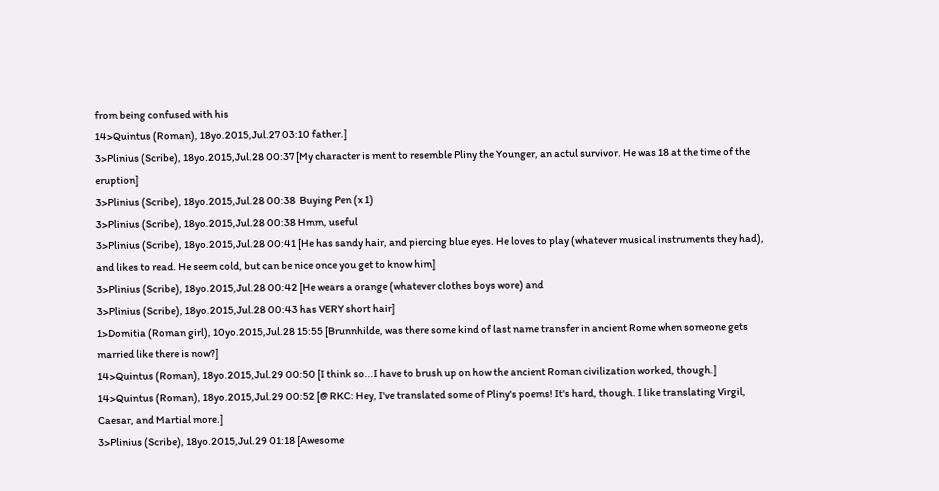from being confused with his
14>Quintus (Roman), 18yo.2015,Jul.27 03:10 father.]
3>Plinius (Scribe), 18yo.2015,Jul.28 00:37 [My character is ment to resemble Pliny the Younger, an actul survivor. He was 18 at the time of the eruption]
3>Plinius (Scribe), 18yo.2015,Jul.28 00:38  Buying Pen (x 1)
3>Plinius (Scribe), 18yo.2015,Jul.28 00:38 Hmm, useful
3>Plinius (Scribe), 18yo.2015,Jul.28 00:41 [He has sandy hair, and piercing blue eyes. He loves to play (whatever musical instruments they had), and likes to read. He seem cold, but can be nice once you get to know him]
3>Plinius (Scribe), 18yo.2015,Jul.28 00:42 [He wears a orange (whatever clothes boys wore) and
3>Plinius (Scribe), 18yo.2015,Jul.28 00:43 has VERY short hair]
1>Domitia (Roman girl), 10yo.2015,Jul.28 15:55 [Brunnhilde, was there some kind of last name transfer in ancient Rome when someone gets married like there is now?]
14>Quintus (Roman), 18yo.2015,Jul.29 00:50 [I think so...I have to brush up on how the ancient Roman civilization worked, though.]
14>Quintus (Roman), 18yo.2015,Jul.29 00:52 [@ RKC: Hey, I've translated some of Pliny's poems! It's hard, though. I like translating Virgil, Caesar, and Martial more.]
3>Plinius (Scribe), 18yo.2015,Jul.29 01:18 [Awesome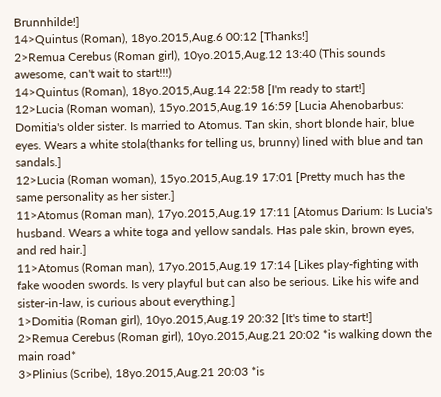Brunnhilde!]
14>Quintus (Roman), 18yo.2015,Aug.6 00:12 [Thanks!]
2>Remua Cerebus (Roman girl), 10yo.2015,Aug.12 13:40 (This sounds awesome, can't wait to start!!!)
14>Quintus (Roman), 18yo.2015,Aug.14 22:58 [I'm ready to start!]
12>Lucia (Roman woman), 15yo.2015,Aug.19 16:59 [Lucia Ahenobarbus: Domitia's older sister. Is married to Atomus. Tan skin, short blonde hair, blue eyes. Wears a white stola(thanks for telling us, brunny) lined with blue and tan sandals.]
12>Lucia (Roman woman), 15yo.2015,Aug.19 17:01 [Pretty much has the same personality as her sister.]
11>Atomus (Roman man), 17yo.2015,Aug.19 17:11 [Atomus Darium: Is Lucia's husband. Wears a white toga and yellow sandals. Has pale skin, brown eyes, and red hair.]
11>Atomus (Roman man), 17yo.2015,Aug.19 17:14 [Likes play-fighting with fake wooden swords. Is very playful but can also be serious. Like his wife and sister-in-law, is curious about everything.]
1>Domitia (Roman girl), 10yo.2015,Aug.19 20:32 [It's time to start!]
2>Remua Cerebus (Roman girl), 10yo.2015,Aug.21 20:02 *is walking down the main road*
3>Plinius (Scribe), 18yo.2015,Aug.21 20:03 *is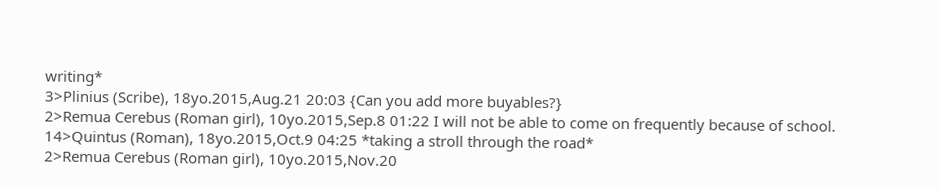writing*
3>Plinius (Scribe), 18yo.2015,Aug.21 20:03 {Can you add more buyables?}
2>Remua Cerebus (Roman girl), 10yo.2015,Sep.8 01:22 I will not be able to come on frequently because of school.
14>Quintus (Roman), 18yo.2015,Oct.9 04:25 *taking a stroll through the road*
2>Remua Cerebus (Roman girl), 10yo.2015,Nov.20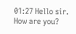01:27 Hello sir. How are you?